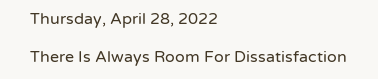Thursday, April 28, 2022

There Is Always Room For Dissatisfaction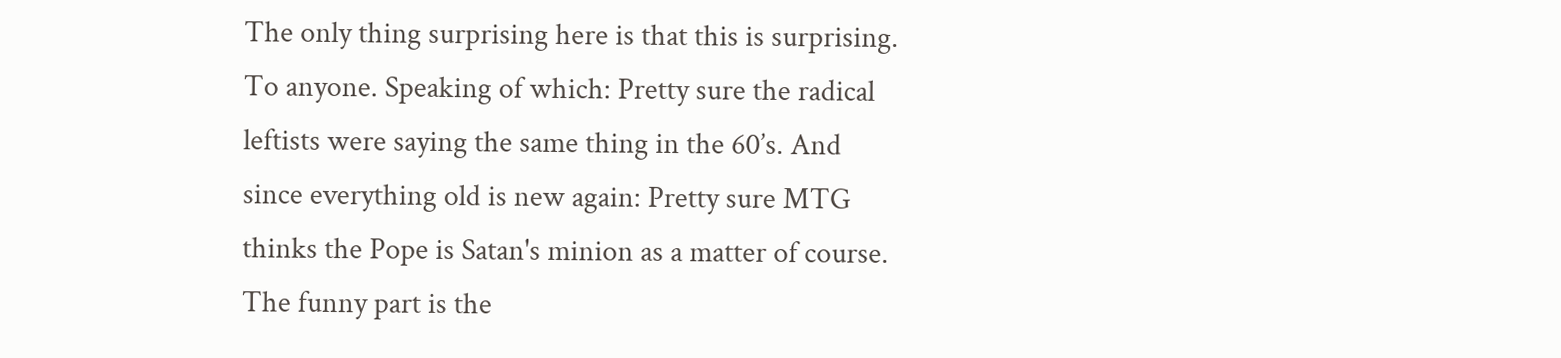The only thing surprising here is that this is surprising. To anyone. Speaking of which: Pretty sure the radical leftists were saying the same thing in the 60’s. And since everything old is new again: Pretty sure MTG thinks the Pope is Satan's minion as a matter of course. The funny part is the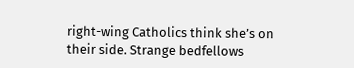right-wing Catholics think she’s on their side. Strange bedfellows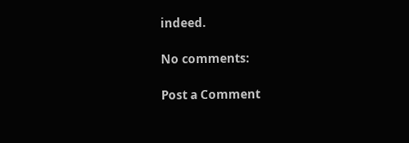indeed.

No comments:

Post a Comment